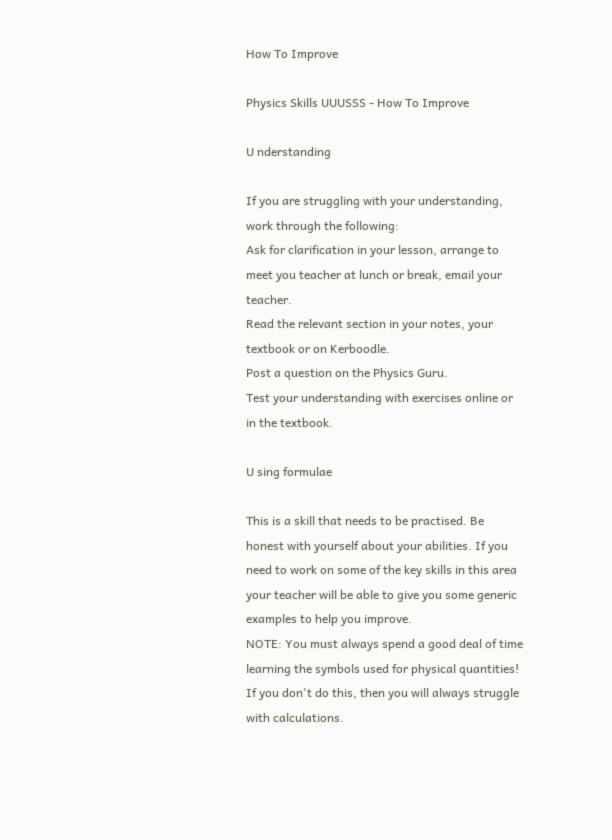How To Improve

Physics Skills UUUSSS - How To Improve

U nderstanding

If you are struggling with your understanding, work through the following:
Ask for clarification in your lesson, arrange to meet you teacher at lunch or break, email your teacher.
Read the relevant section in your notes, your textbook or on Kerboodle.
Post a question on the Physics Guru.
Test your understanding with exercises online or in the textbook.

U sing formulae

This is a skill that needs to be practised. Be honest with yourself about your abilities. If you need to work on some of the key skills in this area your teacher will be able to give you some generic examples to help you improve.
NOTE: You must always spend a good deal of time learning the symbols used for physical quantities! If you don't do this, then you will always struggle with calculations.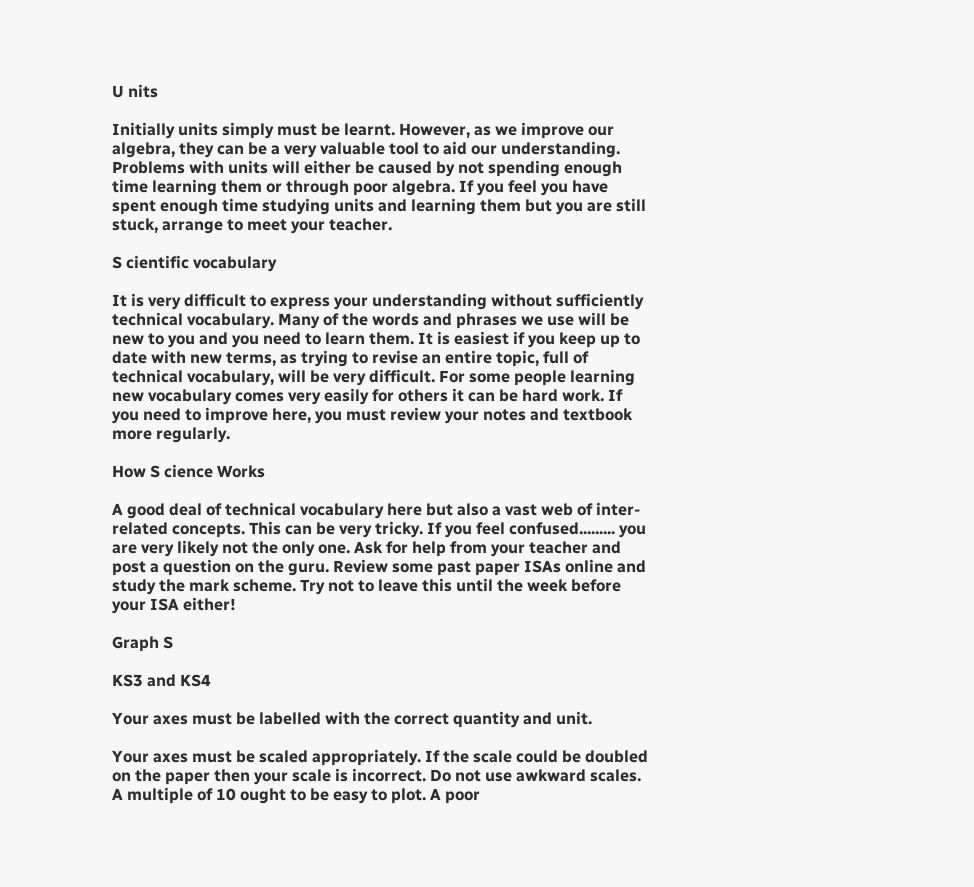U nits

Initially units simply must be learnt. However, as we improve our algebra, they can be a very valuable tool to aid our understanding. Problems with units will either be caused by not spending enough time learning them or through poor algebra. If you feel you have spent enough time studying units and learning them but you are still stuck, arrange to meet your teacher.

S cientific vocabulary

It is very difficult to express your understanding without sufficiently technical vocabulary. Many of the words and phrases we use will be new to you and you need to learn them. It is easiest if you keep up to date with new terms, as trying to revise an entire topic, full of technical vocabulary, will be very difficult. For some people learning new vocabulary comes very easily for others it can be hard work. If you need to improve here, you must review your notes and textbook more regularly.

How S cience Works

A good deal of technical vocabulary here but also a vast web of inter-related concepts. This can be very tricky. If you feel confused......... you are very likely not the only one. Ask for help from your teacher and post a question on the guru. Review some past paper ISAs online and study the mark scheme. Try not to leave this until the week before your ISA either!

Graph S

KS3 and KS4

Your axes must be labelled with the correct quantity and unit.

Your axes must be scaled appropriately. If the scale could be doubled on the paper then your scale is incorrect. Do not use awkward scales. A multiple of 10 ought to be easy to plot. A poor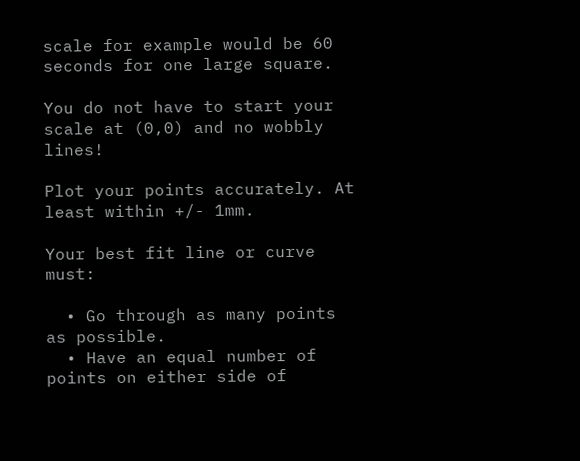scale for example would be 60 seconds for one large square.

You do not have to start your scale at (0,0) and no wobbly lines!

Plot your points accurately. At least within +/- 1mm.

Your best fit line or curve must:

  • Go through as many points as possible.
  • Have an equal number of points on either side of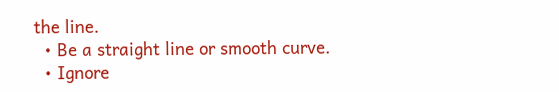the line.
  • Be a straight line or smooth curve.
  • Ignore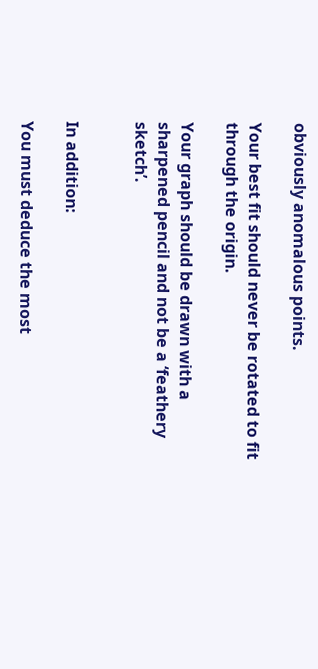obviously anomalous points.

Your best fit should never be rotated to fit through the origin.

Your graph should be drawn with a sharpened pencil and not be a ‘feathery sketch’.


In addition:

You must deduce the most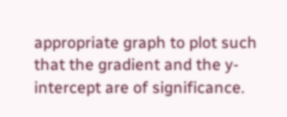appropriate graph to plot such that the gradient and the y-intercept are of significance.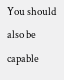You should also be capable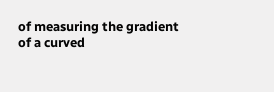of measuring the gradient of a curved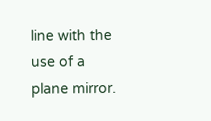line with the use of a plane mirror.